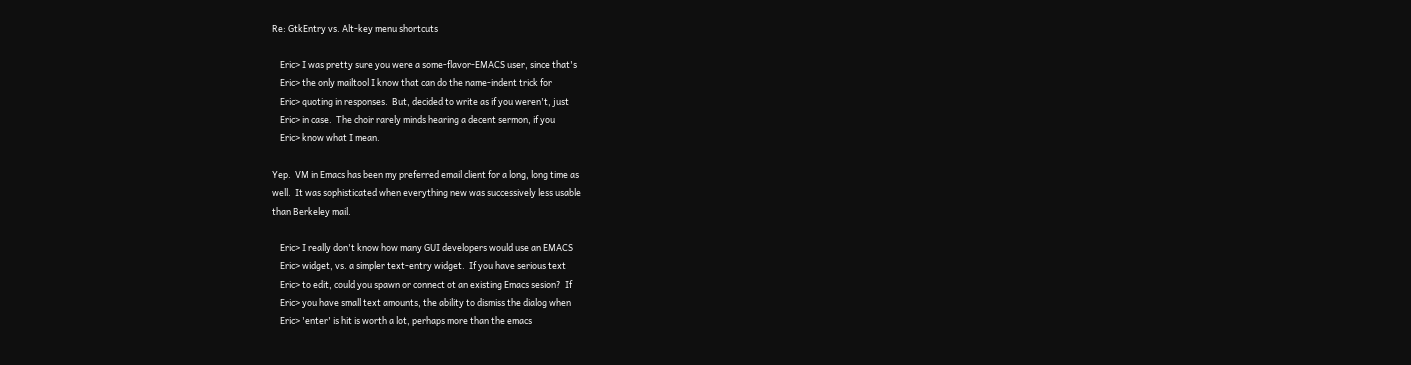Re: GtkEntry vs. Alt-key menu shortcuts

    Eric> I was pretty sure you were a some-flavor-EMACS user, since that's
    Eric> the only mailtool I know that can do the name-indent trick for
    Eric> quoting in responses.  But, decided to write as if you weren't, just
    Eric> in case.  The choir rarely minds hearing a decent sermon, if you
    Eric> know what I mean.

Yep.  VM in Emacs has been my preferred email client for a long, long time as
well.  It was sophisticated when everything new was successively less usable
than Berkeley mail.

    Eric> I really don't know how many GUI developers would use an EMACS
    Eric> widget, vs. a simpler text-entry widget.  If you have serious text
    Eric> to edit, could you spawn or connect ot an existing Emacs sesion?  If
    Eric> you have small text amounts, the ability to dismiss the dialog when
    Eric> 'enter' is hit is worth a lot, perhaps more than the emacs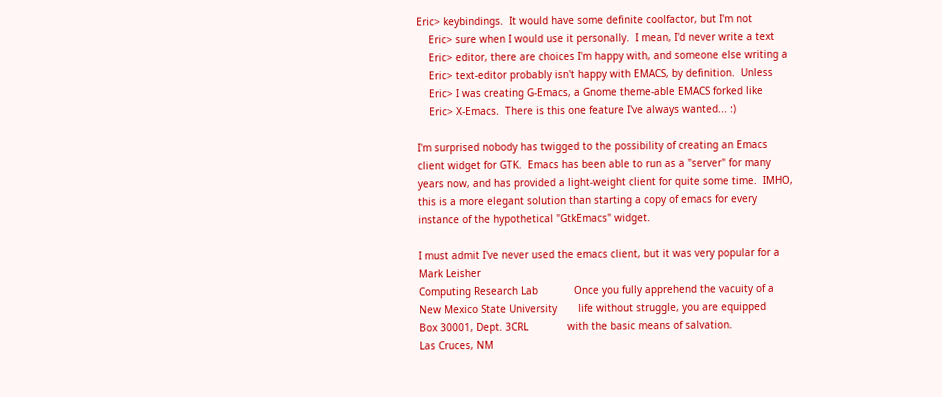Eric> keybindings.  It would have some definite coolfactor, but I'm not
    Eric> sure when I would use it personally.  I mean, I'd never write a text
    Eric> editor, there are choices I'm happy with, and someone else writing a
    Eric> text-editor probably isn't happy with EMACS, by definition.  Unless
    Eric> I was creating G-Emacs, a Gnome theme-able EMACS forked like
    Eric> X-Emacs.  There is this one feature I've always wanted... :)

I'm surprised nobody has twigged to the possibility of creating an Emacs
client widget for GTK.  Emacs has been able to run as a "server" for many
years now, and has provided a light-weight client for quite some time.  IMHO,
this is a more elegant solution than starting a copy of emacs for every
instance of the hypothetical "GtkEmacs" widget.

I must admit I've never used the emacs client, but it was very popular for a
Mark Leisher
Computing Research Lab            Once you fully apprehend the vacuity of a
New Mexico State University       life without struggle, you are equipped
Box 30001, Dept. 3CRL             with the basic means of salvation.
Las Cruces, NM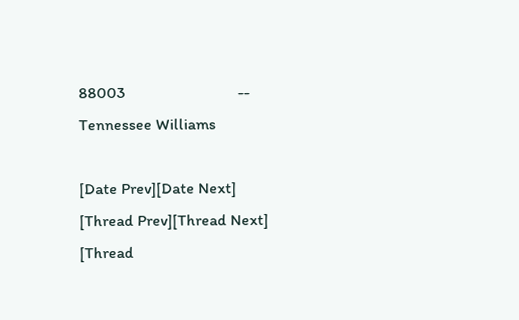88003                            -- Tennessee Williams

[Date Prev][Date Next]   [Thread Prev][Thread Next]   [Thread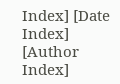Index] [Date Index] [Author Index]